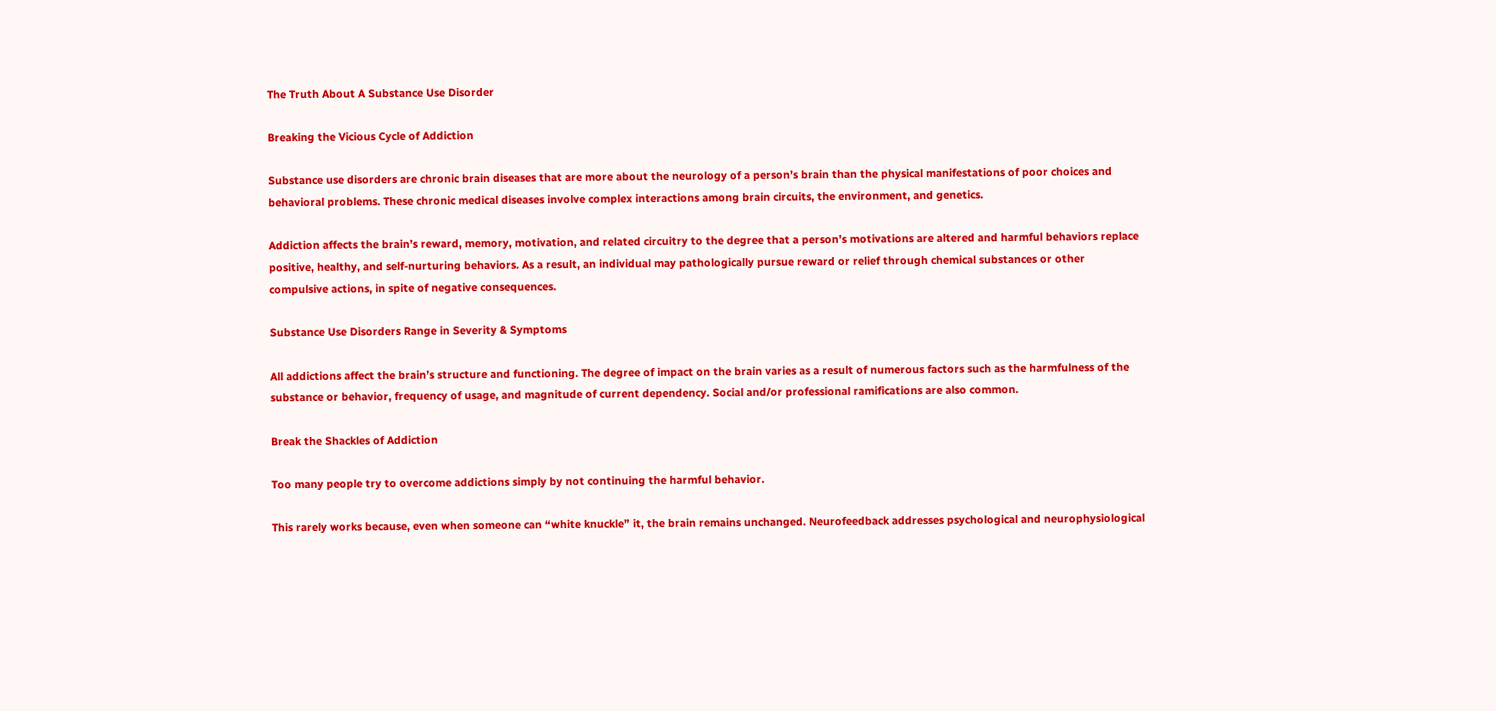The Truth About A Substance Use Disorder

Breaking the Vicious Cycle of Addiction

Substance use disorders are chronic brain diseases that are more about the neurology of a person’s brain than the physical manifestations of poor choices and behavioral problems. These chronic medical diseases involve complex interactions among brain circuits, the environment, and genetics.

Addiction affects the brain’s reward, memory, motivation, and related circuitry to the degree that a person’s motivations are altered and harmful behaviors replace positive, healthy, and self-nurturing behaviors. As a result, an individual may pathologically pursue reward or relief through chemical substances or other compulsive actions, in spite of negative consequences.

Substance Use Disorders Range in Severity & Symptoms

All addictions affect the brain’s structure and functioning. The degree of impact on the brain varies as a result of numerous factors such as the harmfulness of the substance or behavior, frequency of usage, and magnitude of current dependency. Social and/or professional ramifications are also common.

Break the Shackles of Addiction

Too many people try to overcome addictions simply by not continuing the harmful behavior.

This rarely works because, even when someone can “white knuckle” it, the brain remains unchanged. Neurofeedback addresses psychological and neurophysiological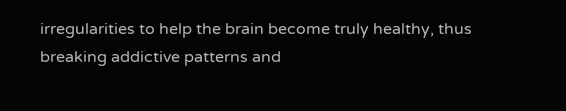irregularities to help the brain become truly healthy, thus breaking addictive patterns and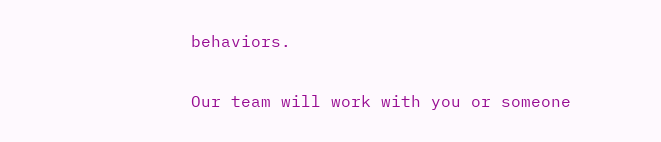behaviors.

Our team will work with you or someone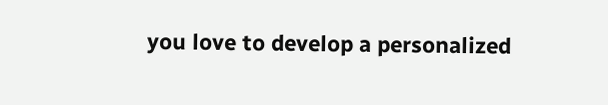you love to develop a personalized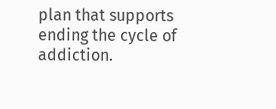plan that supports ending the cycle of addiction.